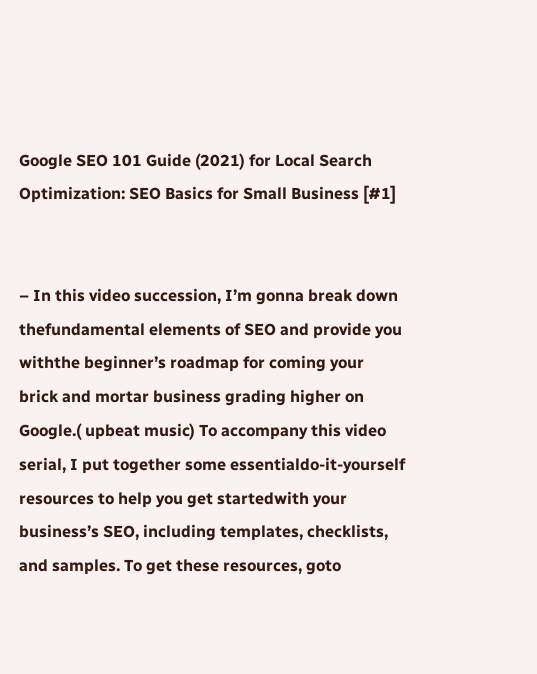Google SEO 101 Guide (2021) for Local Search Optimization: SEO Basics for Small Business [#1]


– In this video succession, I’m gonna break down thefundamental elements of SEO and provide you withthe beginner’s roadmap for coming your brick and mortar business grading higher on Google.( upbeat music) To accompany this video serial, I put together some essentialdo-it-yourself resources to help you get startedwith your business’s SEO, including templates, checklists, and samples. To get these resources, goto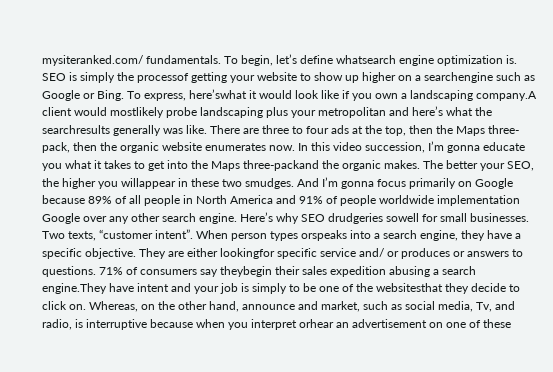mysiteranked.com/ fundamentals. To begin, let’s define whatsearch engine optimization is. SEO is simply the processof getting your website to show up higher on a searchengine such as Google or Bing. To express, here’swhat it would look like if you own a landscaping company.A client would mostlikely probe landscaping plus your metropolitan and here’s what the searchresults generally was like. There are three to four ads at the top, then the Maps three-pack, then the organic website enumerates now. In this video succession, I’m gonna educate you what it takes to get into the Maps three-packand the organic makes. The better your SEO, the higher you willappear in these two smudges. And I’m gonna focus primarily on Google because 89% of all people in North America and 91% of people worldwide implementation Google over any other search engine. Here’s why SEO drudgeries sowell for small businesses. Two texts, “customer intent”. When person types orspeaks into a search engine, they have a specific objective. They are either lookingfor specific service and/ or produces or answers to questions. 71% of consumers say theybegin their sales expedition abusing a search engine.They have intent and your job is simply to be one of the websitesthat they decide to click on. Whereas, on the other hand, announce and market, such as social media, Tv, and radio, is interruptive because when you interpret orhear an advertisement on one of these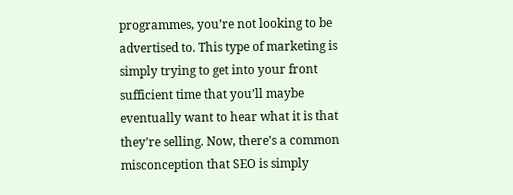programmes, you’re not looking to be advertised to. This type of marketing is simply trying to get into your front sufficient time that you’ll maybe eventually want to hear what it is that they’re selling. Now, there’s a common misconception that SEO is simply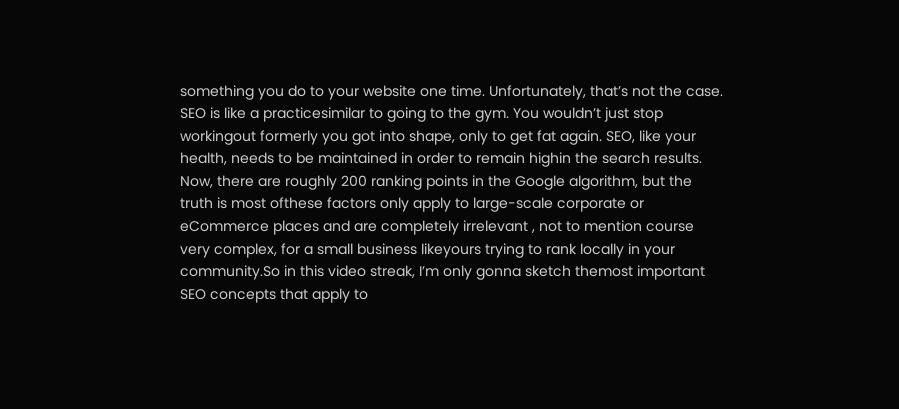something you do to your website one time. Unfortunately, that’s not the case. SEO is like a practicesimilar to going to the gym. You wouldn’t just stop workingout formerly you got into shape, only to get fat again. SEO, like your health, needs to be maintained in order to remain highin the search results. Now, there are roughly 200 ranking points in the Google algorithm, but the truth is most ofthese factors only apply to large-scale corporate or eCommerce places and are completely irrelevant , not to mention course very complex, for a small business likeyours trying to rank locally in your community.So in this video streak, I’m only gonna sketch themost important SEO concepts that apply to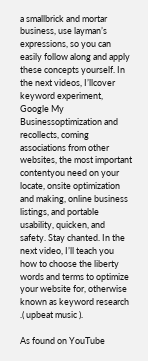a smallbrick and mortar business, use layman’s expressions, so you can easily follow along and apply these concepts yourself. In the next videos, I’llcover keyword experiment, Google My Businessoptimization and recollects, coming associations from other websites, the most important contentyou need on your locate, onsite optimization and making, online business listings, and portable usability, quicken, and safety. Stay chanted. In the next video, I’ll teach you how to choose the liberty words and terms to optimize your website for, otherwise known as keyword research .( upbeat music ).

As found on YouTube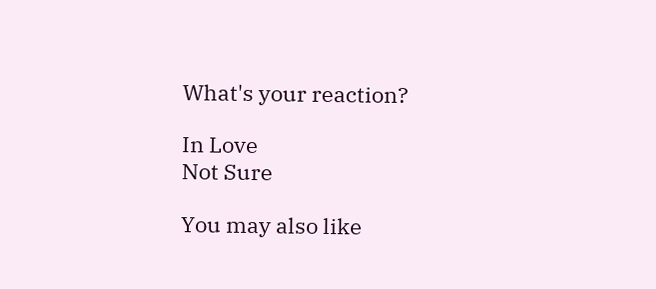What's your reaction?

In Love
Not Sure

You may also like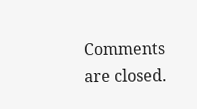Comments are closed.